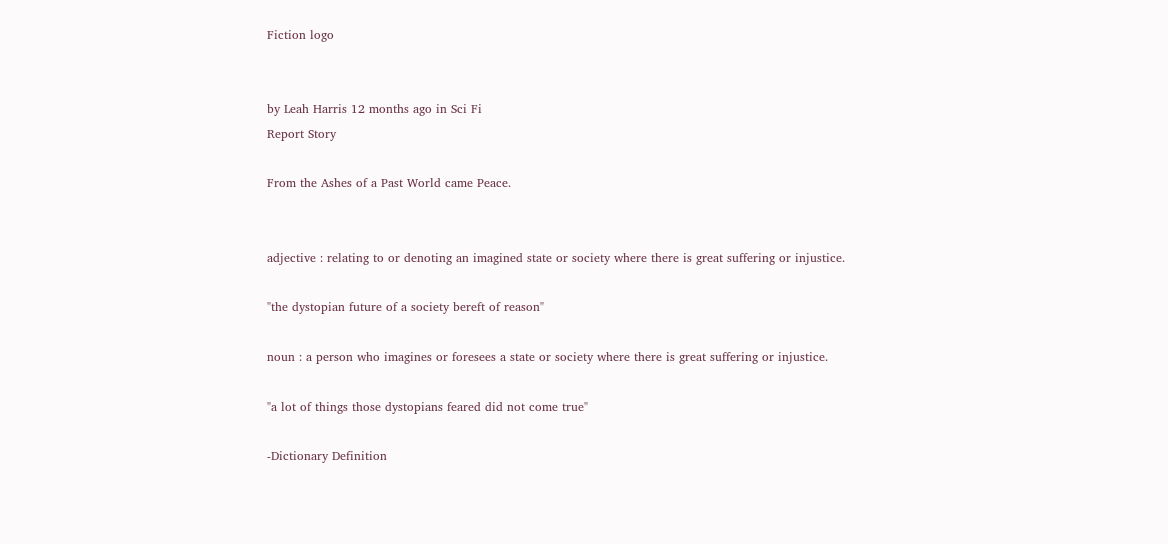Fiction logo


by Leah Harris 12 months ago in Sci Fi
Report Story

From the Ashes of a Past World came Peace.


adjective : relating to or denoting an imagined state or society where there is great suffering or injustice.

"the dystopian future of a society bereft of reason"

noun : a person who imagines or foresees a state or society where there is great suffering or injustice.

"a lot of things those dystopians feared did not come true"

-Dictionary Definition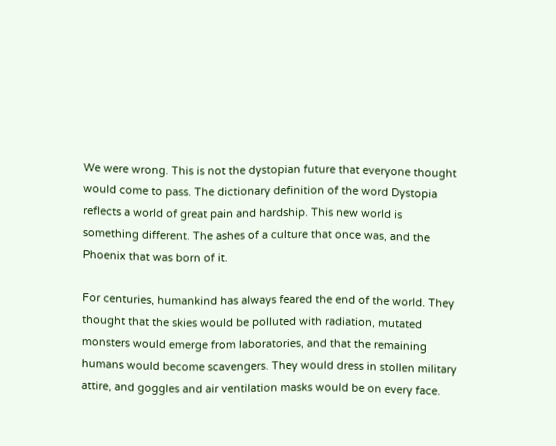We were wrong. This is not the dystopian future that everyone thought would come to pass. The dictionary definition of the word Dystopia reflects a world of great pain and hardship. This new world is something different. The ashes of a culture that once was, and the Phoenix that was born of it.

For centuries, humankind has always feared the end of the world. They thought that the skies would be polluted with radiation, mutated monsters would emerge from laboratories, and that the remaining humans would become scavengers. They would dress in stollen military attire, and goggles and air ventilation masks would be on every face.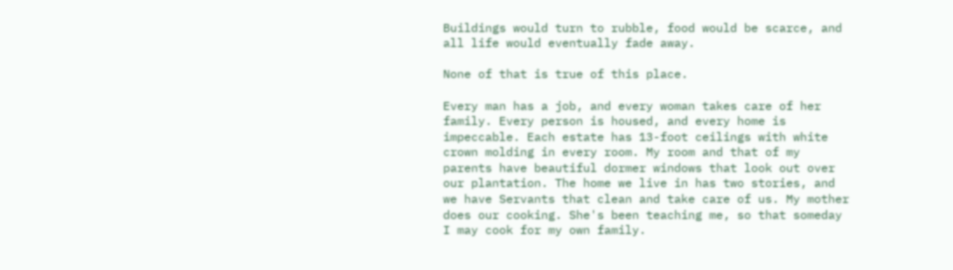Buildings would turn to rubble, food would be scarce, and all life would eventually fade away.

None of that is true of this place.

Every man has a job, and every woman takes care of her family. Every person is housed, and every home is impeccable. Each estate has 13-foot ceilings with white crown molding in every room. My room and that of my parents have beautiful dormer windows that look out over our plantation. The home we live in has two stories, and we have Servants that clean and take care of us. My mother does our cooking. She's been teaching me, so that someday I may cook for my own family.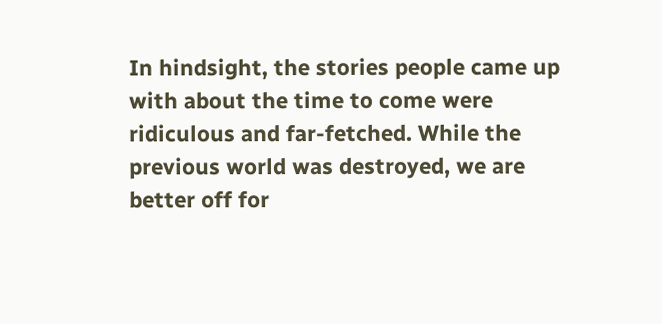In hindsight, the stories people came up with about the time to come were ridiculous and far-fetched. While the previous world was destroyed, we are better off for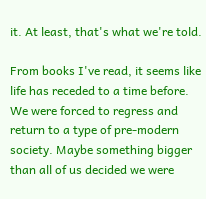it. At least, that's what we're told.

From books I've read, it seems like life has receded to a time before. We were forced to regress and return to a type of pre-modern society. Maybe something bigger than all of us decided we were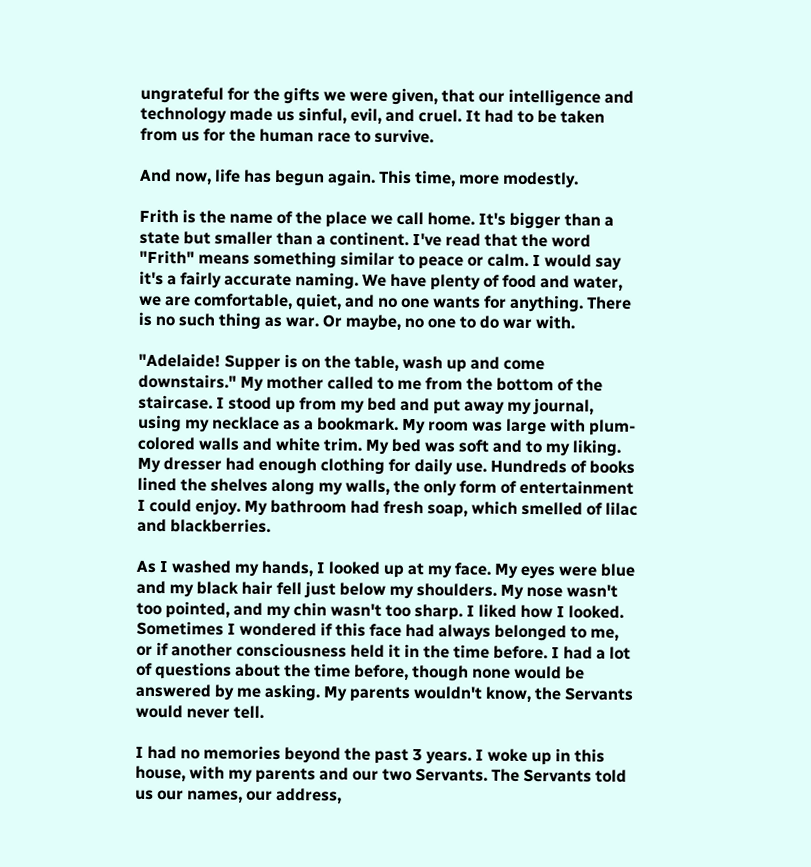ungrateful for the gifts we were given, that our intelligence and technology made us sinful, evil, and cruel. It had to be taken from us for the human race to survive.

And now, life has begun again. This time, more modestly.

Frith is the name of the place we call home. It's bigger than a state but smaller than a continent. I've read that the word "Frith" means something similar to peace or calm. I would say it's a fairly accurate naming. We have plenty of food and water, we are comfortable, quiet, and no one wants for anything. There is no such thing as war. Or maybe, no one to do war with.

"Adelaide! Supper is on the table, wash up and come downstairs." My mother called to me from the bottom of the staircase. I stood up from my bed and put away my journal, using my necklace as a bookmark. My room was large with plum-colored walls and white trim. My bed was soft and to my liking. My dresser had enough clothing for daily use. Hundreds of books lined the shelves along my walls, the only form of entertainment I could enjoy. My bathroom had fresh soap, which smelled of lilac and blackberries.

As I washed my hands, I looked up at my face. My eyes were blue and my black hair fell just below my shoulders. My nose wasn't too pointed, and my chin wasn't too sharp. I liked how I looked. Sometimes I wondered if this face had always belonged to me, or if another consciousness held it in the time before. I had a lot of questions about the time before, though none would be answered by me asking. My parents wouldn't know, the Servants would never tell.

I had no memories beyond the past 3 years. I woke up in this house, with my parents and our two Servants. The Servants told us our names, our address,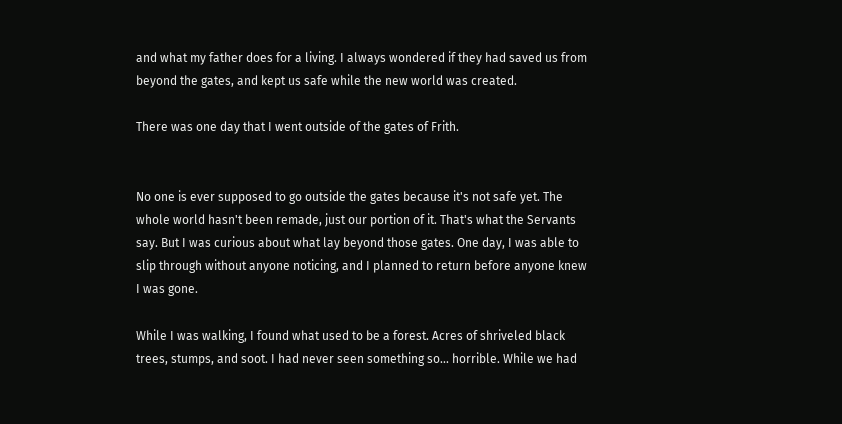and what my father does for a living. I always wondered if they had saved us from beyond the gates, and kept us safe while the new world was created.

There was one day that I went outside of the gates of Frith.


No one is ever supposed to go outside the gates because it's not safe yet. The whole world hasn't been remade, just our portion of it. That's what the Servants say. But I was curious about what lay beyond those gates. One day, I was able to slip through without anyone noticing, and I planned to return before anyone knew I was gone.

While I was walking, I found what used to be a forest. Acres of shriveled black trees, stumps, and soot. I had never seen something so... horrible. While we had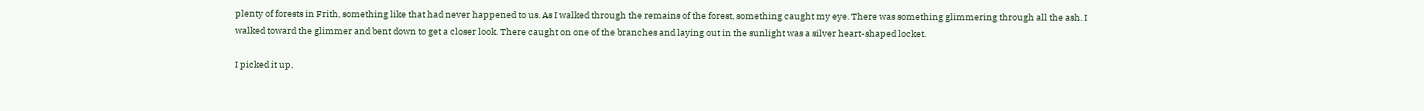plenty of forests in Frith, something like that had never happened to us. As I walked through the remains of the forest, something caught my eye. There was something glimmering through all the ash. I walked toward the glimmer and bent down to get a closer look. There caught on one of the branches and laying out in the sunlight was a silver heart-shaped locket.

I picked it up,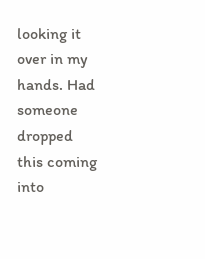looking it over in my hands. Had someone dropped this coming into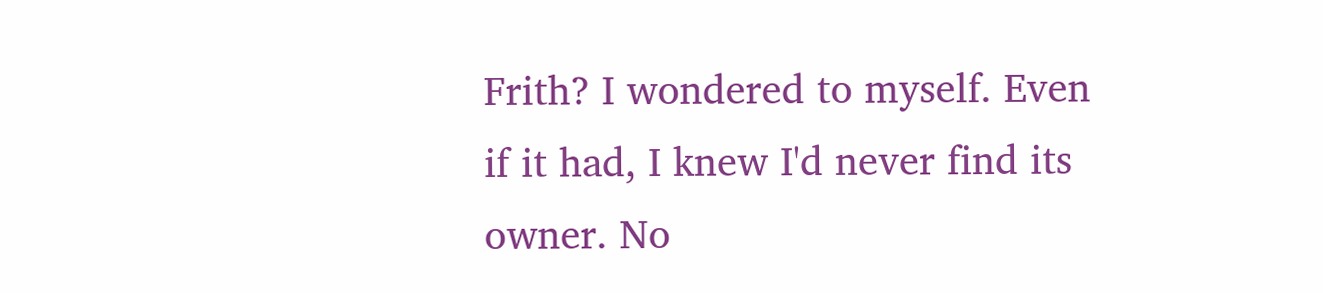Frith? I wondered to myself. Even if it had, I knew I'd never find its owner. No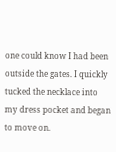one could know I had been outside the gates. I quickly tucked the necklace into my dress pocket and began to move on.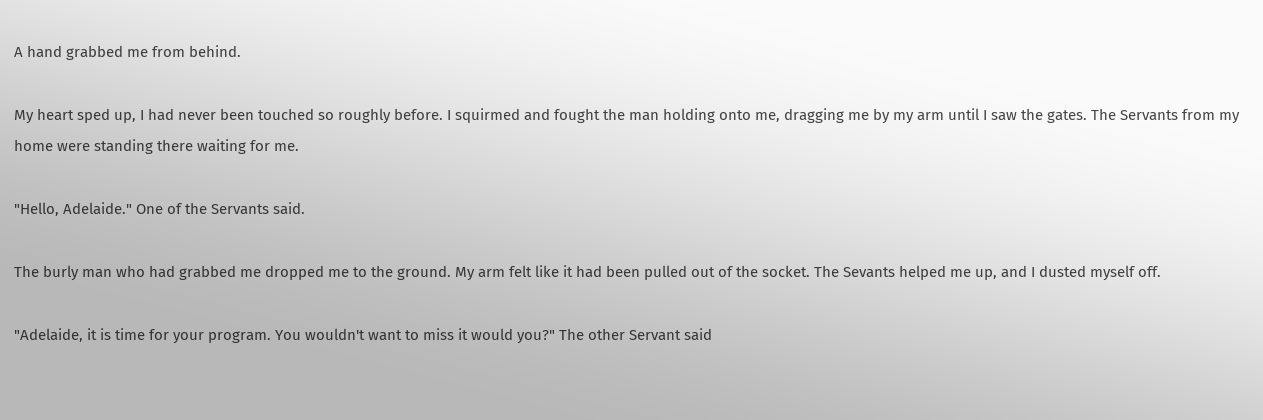A hand grabbed me from behind.

My heart sped up, I had never been touched so roughly before. I squirmed and fought the man holding onto me, dragging me by my arm until I saw the gates. The Servants from my home were standing there waiting for me.

"Hello, Adelaide." One of the Servants said.

The burly man who had grabbed me dropped me to the ground. My arm felt like it had been pulled out of the socket. The Sevants helped me up, and I dusted myself off.

"Adelaide, it is time for your program. You wouldn't want to miss it would you?" The other Servant said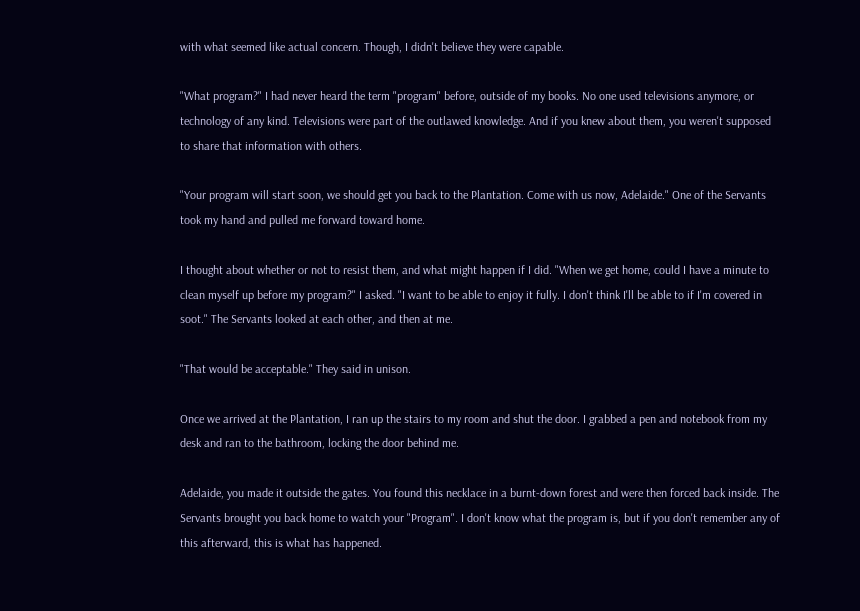with what seemed like actual concern. Though, I didn't believe they were capable.

"What program?" I had never heard the term "program" before, outside of my books. No one used televisions anymore, or technology of any kind. Televisions were part of the outlawed knowledge. And if you knew about them, you weren't supposed to share that information with others.

"Your program will start soon, we should get you back to the Plantation. Come with us now, Adelaide." One of the Servants took my hand and pulled me forward toward home.

I thought about whether or not to resist them, and what might happen if I did. "When we get home, could I have a minute to clean myself up before my program?" I asked. "I want to be able to enjoy it fully. I don't think I'll be able to if I'm covered in soot." The Servants looked at each other, and then at me.

"That would be acceptable." They said in unison.

Once we arrived at the Plantation, I ran up the stairs to my room and shut the door. I grabbed a pen and notebook from my desk and ran to the bathroom, locking the door behind me.

Adelaide, you made it outside the gates. You found this necklace in a burnt-down forest and were then forced back inside. The Servants brought you back home to watch your "Program". I don't know what the program is, but if you don't remember any of this afterward, this is what has happened.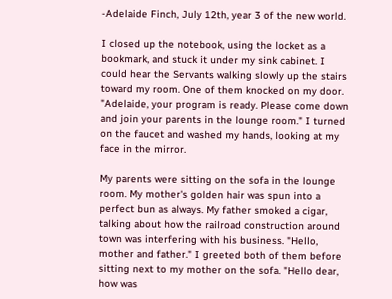-Adelaide Finch, July 12th, year 3 of the new world.

I closed up the notebook, using the locket as a bookmark, and stuck it under my sink cabinet. I could hear the Servants walking slowly up the stairs toward my room. One of them knocked on my door. "Adelaide, your program is ready. Please come down and join your parents in the lounge room." I turned on the faucet and washed my hands, looking at my face in the mirror.

My parents were sitting on the sofa in the lounge room. My mother's golden hair was spun into a perfect bun as always. My father smoked a cigar, talking about how the railroad construction around town was interfering with his business. "Hello, mother and father." I greeted both of them before sitting next to my mother on the sofa. "Hello dear, how was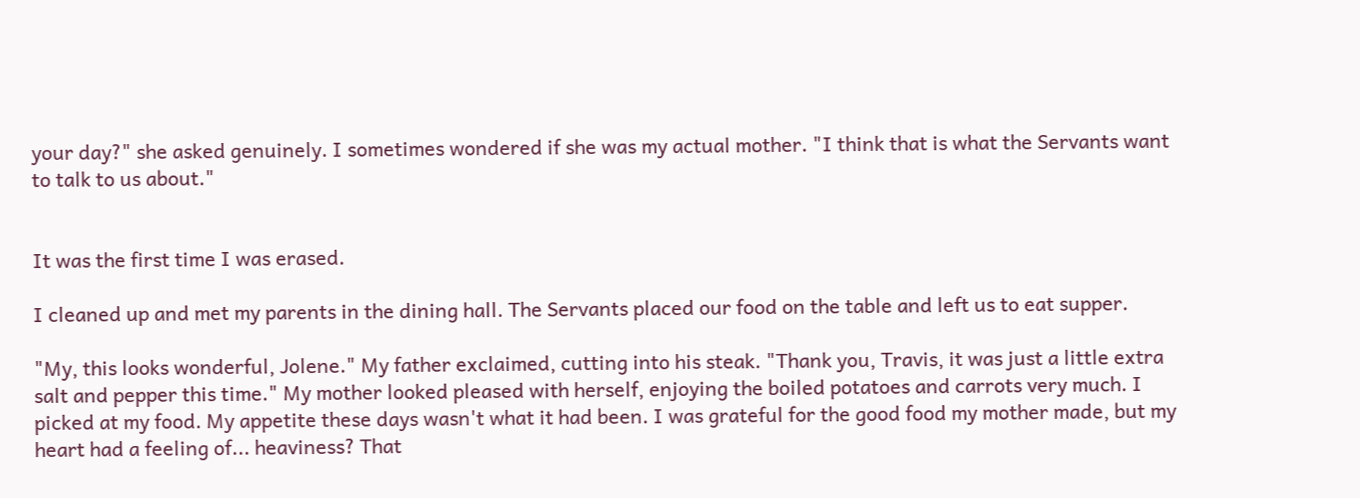your day?" she asked genuinely. I sometimes wondered if she was my actual mother. "I think that is what the Servants want to talk to us about."


It was the first time I was erased.

I cleaned up and met my parents in the dining hall. The Servants placed our food on the table and left us to eat supper.

"My, this looks wonderful, Jolene." My father exclaimed, cutting into his steak. "Thank you, Travis, it was just a little extra salt and pepper this time." My mother looked pleased with herself, enjoying the boiled potatoes and carrots very much. I picked at my food. My appetite these days wasn't what it had been. I was grateful for the good food my mother made, but my heart had a feeling of... heaviness? That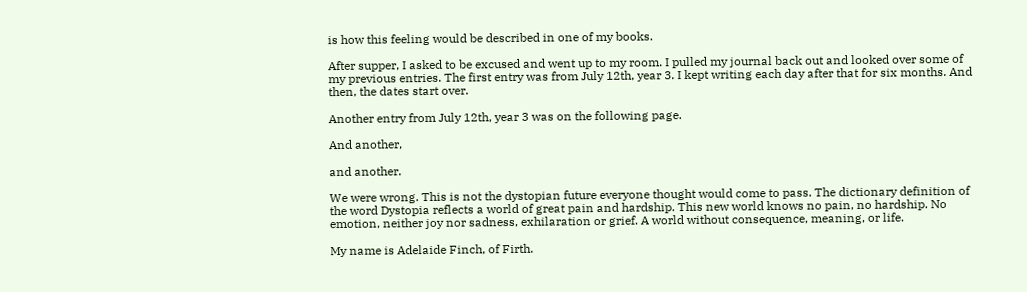is how this feeling would be described in one of my books.

After supper, I asked to be excused and went up to my room. I pulled my journal back out and looked over some of my previous entries. The first entry was from July 12th, year 3. I kept writing each day after that for six months. And then, the dates start over.

Another entry from July 12th, year 3 was on the following page.

And another,

and another.

We were wrong. This is not the dystopian future everyone thought would come to pass. The dictionary definition of the word Dystopia reflects a world of great pain and hardship. This new world knows no pain, no hardship. No emotion, neither joy nor sadness, exhilaration or grief. A world without consequence, meaning, or life.

My name is Adelaide Finch, of Firth.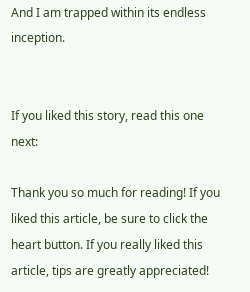And I am trapped within its endless inception.


If you liked this story, read this one next:

Thank you so much for reading! If you liked this article, be sure to click the heart button. If you really liked this article, tips are greatly appreciated!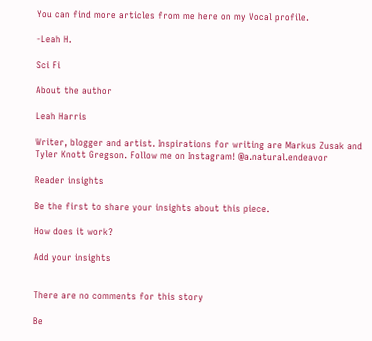You can find more articles from me here on my Vocal profile.

-Leah H.

Sci Fi

About the author

Leah Harris

Writer, blogger and artist. Inspirations for writing are Markus Zusak and Tyler Knott Gregson. Follow me on Instagram! @a.natural.endeavor

Reader insights

Be the first to share your insights about this piece.

How does it work?

Add your insights


There are no comments for this story

Be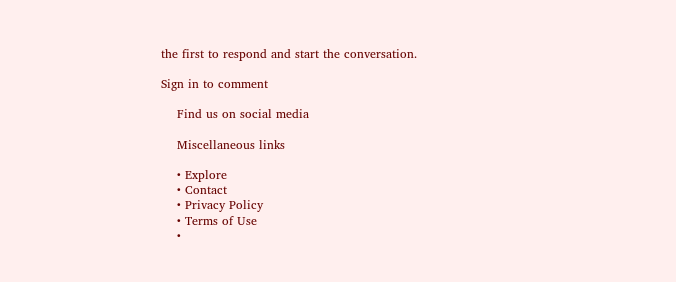the first to respond and start the conversation.

Sign in to comment

    Find us on social media

    Miscellaneous links

    • Explore
    • Contact
    • Privacy Policy
    • Terms of Use
    •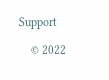Support

    © 2022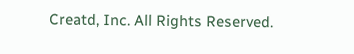Creatd, Inc. All Rights Reserved.